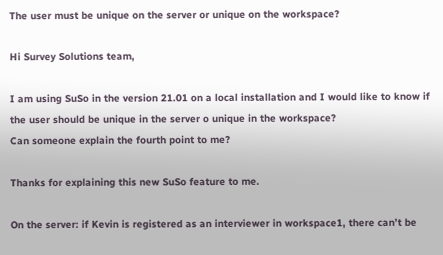The user must be unique on the server or unique on the workspace?

Hi Survey Solutions team,

I am using SuSo in the version 21.01 on a local installation and I would like to know if the user should be unique in the server o unique in the workspace?
Can someone explain the fourth point to me?

Thanks for explaining this new SuSo feature to me.

On the server: if Kevin is registered as an interviewer in workspace1, there can’t be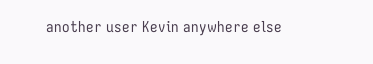another user Kevin anywhere else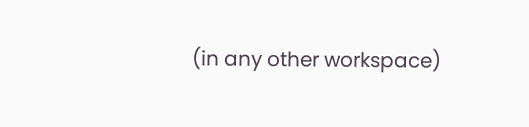(in any other workspace)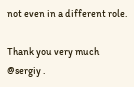not even in a different role.

Thank you very much @sergiy .